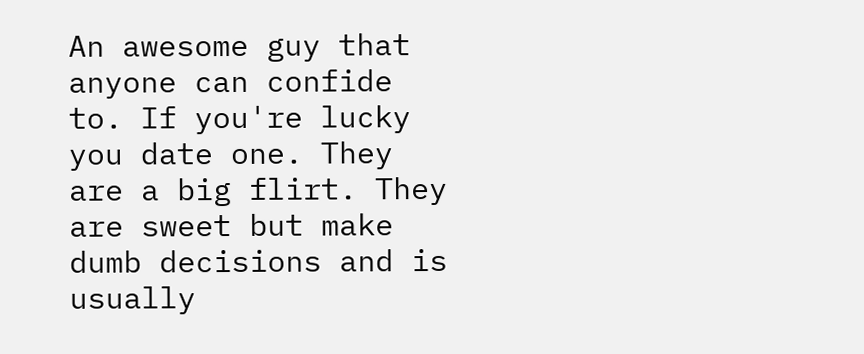An awesome guy that anyone can confide to. If you're lucky you date one. They are a big flirt. They are sweet but make dumb decisions and is usually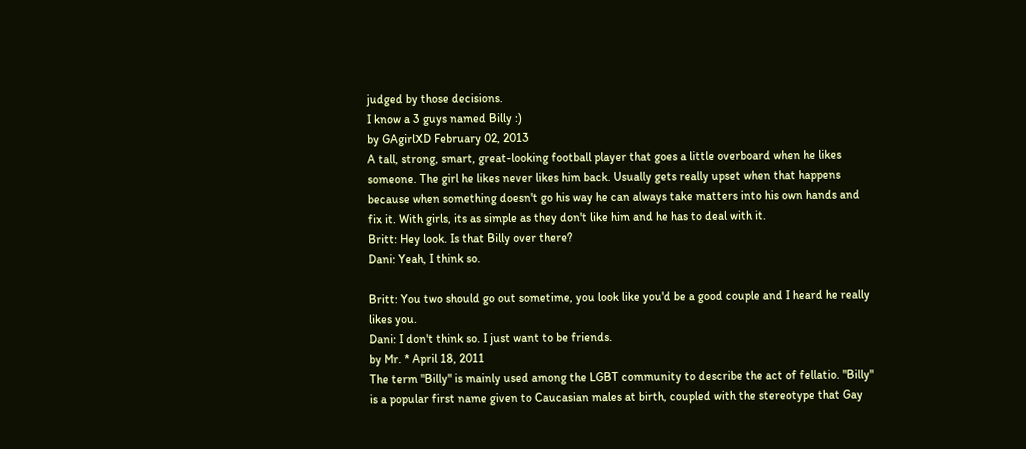judged by those decisions.
I know a 3 guys named Billy :)
by GAgirlXD February 02, 2013
A tall, strong, smart, great-looking football player that goes a little overboard when he likes someone. The girl he likes never likes him back. Usually gets really upset when that happens because when something doesn't go his way he can always take matters into his own hands and fix it. With girls, its as simple as they don't like him and he has to deal with it.
Britt: Hey look. Is that Billy over there?
Dani: Yeah, I think so.

Britt: You two should go out sometime, you look like you'd be a good couple and I heard he really likes you.
Dani: I don't think so. I just want to be friends.
by Mr. * April 18, 2011
The term "Billy" is mainly used among the LGBT community to describe the act of fellatio. "Billy" is a popular first name given to Caucasian males at birth, coupled with the stereotype that Gay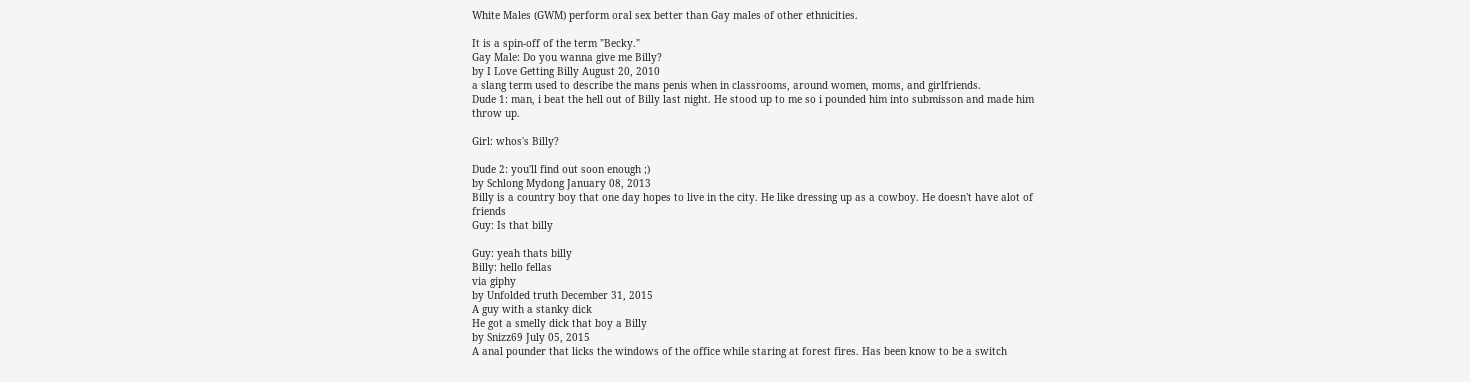White Males (GWM) perform oral sex better than Gay males of other ethnicities.

It is a spin-off of the term "Becky."
Gay Male: Do you wanna give me Billy?
by I Love Getting Billy August 20, 2010
a slang term used to describe the mans penis when in classrooms, around women, moms, and girlfriends.
Dude 1: man, i beat the hell out of Billy last night. He stood up to me so i pounded him into submisson and made him throw up.

Girl: whos's Billy?

Dude 2: you'll find out soon enough ;)
by Schlong Mydong January 08, 2013
Billy is a country boy that one day hopes to live in the city. He like dressing up as a cowboy. He doesn't have alot of friends
Guy: Is that billy

Guy: yeah thats billy
Billy: hello fellas
via giphy
by Unfolded truth December 31, 2015
A guy with a stanky dick
He got a smelly dick that boy a Billy
by Snizz69 July 05, 2015
A anal pounder that licks the windows of the office while staring at forest fires. Has been know to be a switch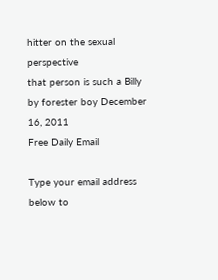hitter on the sexual perspective
that person is such a Billy
by forester boy December 16, 2011
Free Daily Email

Type your email address below to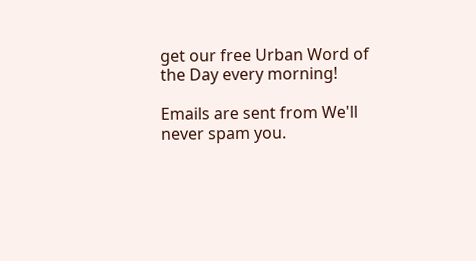get our free Urban Word of the Day every morning!

Emails are sent from We'll never spam you.